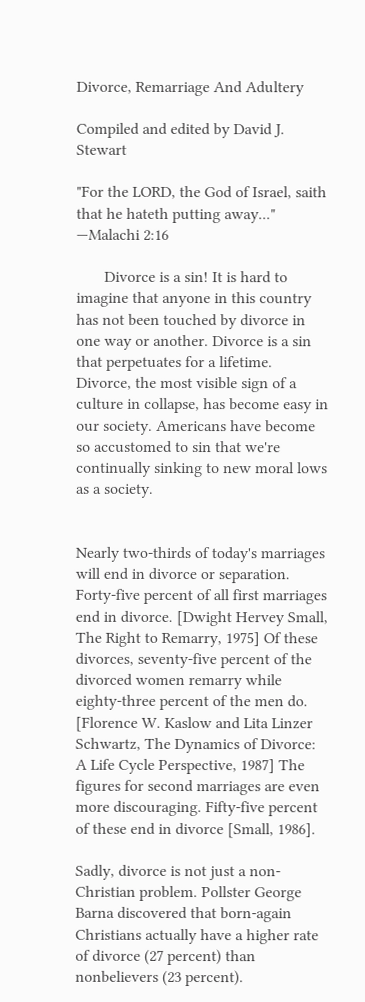Divorce, Remarriage And Adultery

Compiled and edited by David J. Stewart

"For the LORD, the God of Israel, saith that he hateth putting away..." —Malachi 2:16

       Divorce is a sin! It is hard to imagine that anyone in this country has not been touched by divorce in one way or another. Divorce is a sin that perpetuates for a lifetime. Divorce, the most visible sign of a culture in collapse, has become easy in our society. Americans have become so accustomed to sin that we're continually sinking to new moral lows as a society.


Nearly two-thirds of today's marriages will end in divorce or separation. Forty-five percent of all first marriages end in divorce. [Dwight Hervey Small, The Right to Remarry, 1975] Of these divorces, seventy-five percent of the divorced women remarry while eighty-three percent of the men do. [Florence W. Kaslow and Lita Linzer Schwartz, The Dynamics of Divorce: A Life Cycle Perspective, 1987] The figures for second marriages are even more discouraging. Fifty-five percent of these end in divorce [Small, 1986].

Sadly, divorce is not just a non-Christian problem. Pollster George Barna discovered that born-again Christians actually have a higher rate of divorce (27 percent) than nonbelievers (23 percent).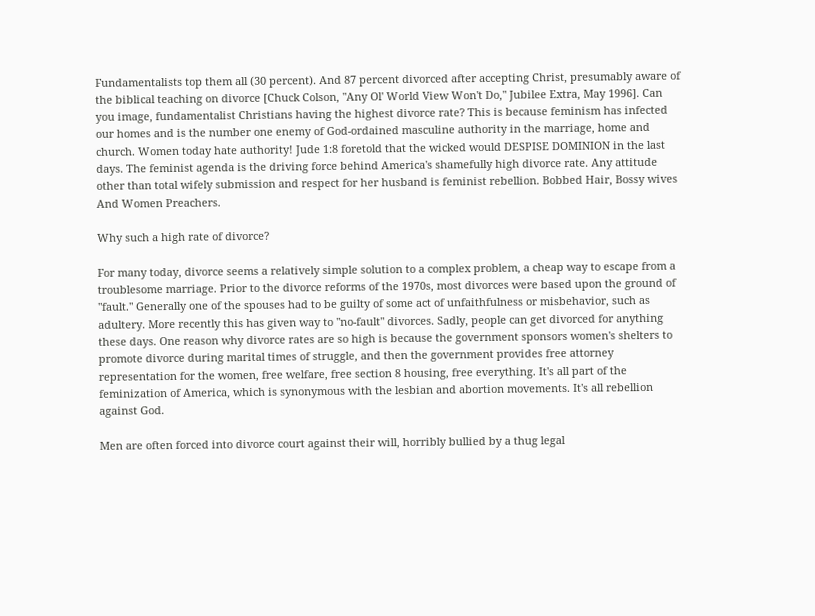Fundamentalists top them all (30 percent). And 87 percent divorced after accepting Christ, presumably aware of the biblical teaching on divorce [Chuck Colson, "Any Ol' World View Won't Do," Jubilee Extra, May 1996]. Can you image, fundamentalist Christians having the highest divorce rate? This is because feminism has infected our homes and is the number one enemy of God-ordained masculine authority in the marriage, home and church. Women today hate authority! Jude 1:8 foretold that the wicked would DESPISE DOMINION in the last days. The feminist agenda is the driving force behind America's shamefully high divorce rate. Any attitude other than total wifely submission and respect for her husband is feminist rebellion. Bobbed Hair, Bossy wives And Women Preachers.

Why such a high rate of divorce?

For many today, divorce seems a relatively simple solution to a complex problem, a cheap way to escape from a troublesome marriage. Prior to the divorce reforms of the 1970s, most divorces were based upon the ground of "fault." Generally one of the spouses had to be guilty of some act of unfaithfulness or misbehavior, such as adultery. More recently this has given way to "no-fault" divorces. Sadly, people can get divorced for anything these days. One reason why divorce rates are so high is because the government sponsors women's shelters to promote divorce during marital times of struggle, and then the government provides free attorney representation for the women, free welfare, free section 8 housing, free everything. It's all part of the feminization of America, which is synonymous with the lesbian and abortion movements. It's all rebellion against God.

Men are often forced into divorce court against their will, horribly bullied by a thug legal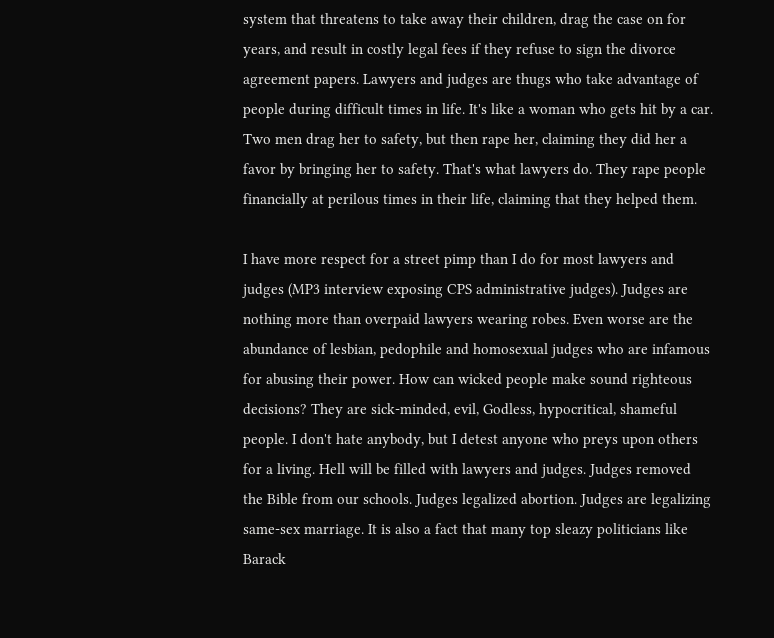system that threatens to take away their children, drag the case on for years, and result in costly legal fees if they refuse to sign the divorce agreement papers. Lawyers and judges are thugs who take advantage of people during difficult times in life. It's like a woman who gets hit by a car. Two men drag her to safety, but then rape her, claiming they did her a favor by bringing her to safety. That's what lawyers do. They rape people financially at perilous times in their life, claiming that they helped them.

I have more respect for a street pimp than I do for most lawyers and judges (MP3 interview exposing CPS administrative judges). Judges are nothing more than overpaid lawyers wearing robes. Even worse are the abundance of lesbian, pedophile and homosexual judges who are infamous for abusing their power. How can wicked people make sound righteous decisions? They are sick-minded, evil, Godless, hypocritical, shameful people. I don't hate anybody, but I detest anyone who preys upon others for a living. Hell will be filled with lawyers and judges. Judges removed the Bible from our schools. Judges legalized abortion. Judges are legalizing same-sex marriage. It is also a fact that many top sleazy politicians like Barack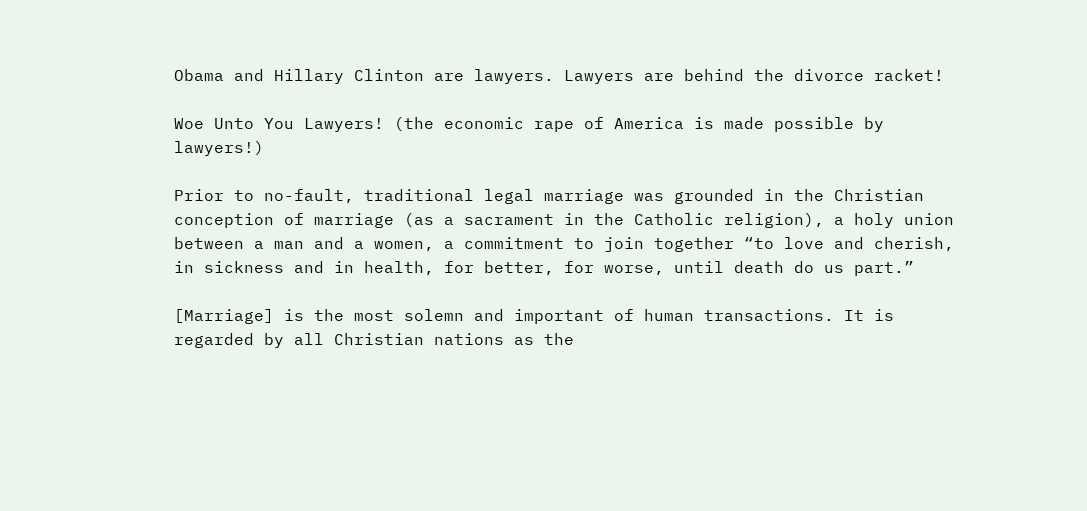Obama and Hillary Clinton are lawyers. Lawyers are behind the divorce racket!

Woe Unto You Lawyers! (the economic rape of America is made possible by lawyers!)

Prior to no-fault, traditional legal marriage was grounded in the Christian conception of marriage (as a sacrament in the Catholic religion), a holy union between a man and a women, a commitment to join together “to love and cherish, in sickness and in health, for better, for worse, until death do us part.”

[Marriage] is the most solemn and important of human transactions. It is regarded by all Christian nations as the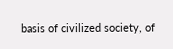basis of civilized society, of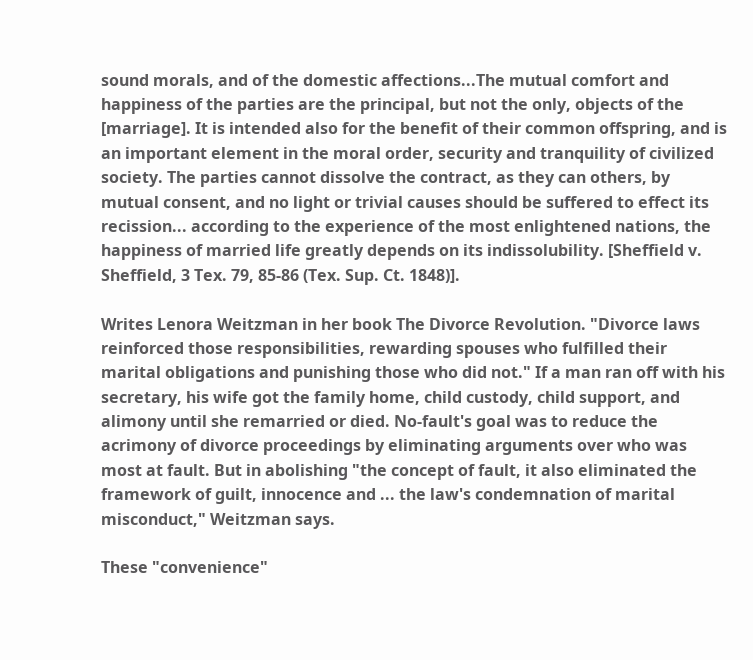sound morals, and of the domestic affections...The mutual comfort and happiness of the parties are the principal, but not the only, objects of the [marriage]. It is intended also for the benefit of their common offspring, and is an important element in the moral order, security and tranquility of civilized society. The parties cannot dissolve the contract, as they can others, by mutual consent, and no light or trivial causes should be suffered to effect its recission... according to the experience of the most enlightened nations, the happiness of married life greatly depends on its indissolubility. [Sheffield v. Sheffield, 3 Tex. 79, 85-86 (Tex. Sup. Ct. 1848)].

Writes Lenora Weitzman in her book The Divorce Revolution. "Divorce laws reinforced those responsibilities, rewarding spouses who fulfilled their marital obligations and punishing those who did not." If a man ran off with his secretary, his wife got the family home, child custody, child support, and alimony until she remarried or died. No-fault's goal was to reduce the acrimony of divorce proceedings by eliminating arguments over who was most at fault. But in abolishing "the concept of fault, it also eliminated the framework of guilt, innocence and ... the law's condemnation of marital misconduct," Weitzman says.

These "convenience"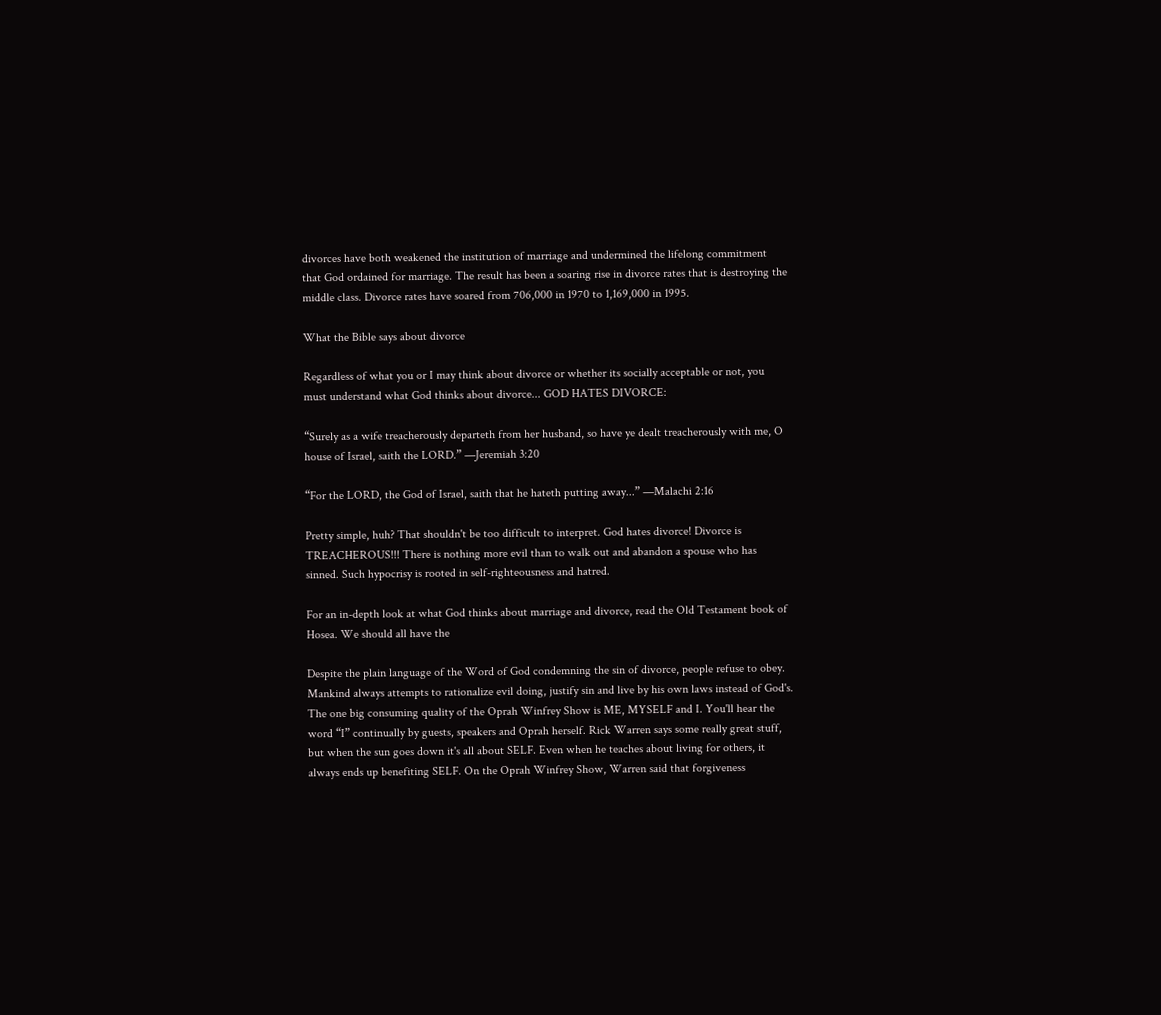divorces have both weakened the institution of marriage and undermined the lifelong commitment that God ordained for marriage. The result has been a soaring rise in divorce rates that is destroying the middle class. Divorce rates have soared from 706,000 in 1970 to 1,169,000 in 1995.

What the Bible says about divorce

Regardless of what you or I may think about divorce or whether its socially acceptable or not, you must understand what God thinks about divorce... GOD HATES DIVORCE:

“Surely as a wife treacherously departeth from her husband, so have ye dealt treacherously with me, O house of Israel, saith the LORD.” —Jeremiah 3:20

“For the LORD, the God of Israel, saith that he hateth putting away...” —Malachi 2:16

Pretty simple, huh? That shouldn't be too difficult to interpret. God hates divorce! Divorce is TREACHEROUS!!! There is nothing more evil than to walk out and abandon a spouse who has sinned. Such hypocrisy is rooted in self-righteousness and hatred.

For an in-depth look at what God thinks about marriage and divorce, read the Old Testament book of Hosea. We should all have the

Despite the plain language of the Word of God condemning the sin of divorce, people refuse to obey. Mankind always attempts to rationalize evil doing, justify sin and live by his own laws instead of God's. The one big consuming quality of the Oprah Winfrey Show is ME, MYSELF and I. You'll hear the word “I” continually by guests, speakers and Oprah herself. Rick Warren says some really great stuff, but when the sun goes down it's all about SELF. Even when he teaches about living for others, it always ends up benefiting SELF. On the Oprah Winfrey Show, Warren said that forgiveness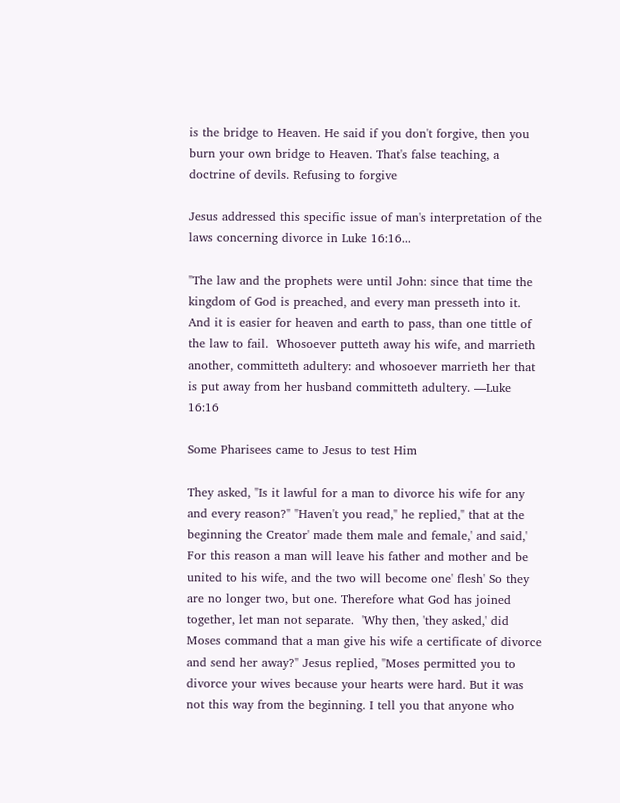is the bridge to Heaven. He said if you don't forgive, then you burn your own bridge to Heaven. That's false teaching, a doctrine of devils. Refusing to forgive

Jesus addressed this specific issue of man's interpretation of the laws concerning divorce in Luke 16:16...

"The law and the prophets were until John: since that time the kingdom of God is preached, and every man presseth into it.  And it is easier for heaven and earth to pass, than one tittle of the law to fail.  Whosoever putteth away his wife, and marrieth another, committeth adultery: and whosoever marrieth her that is put away from her husband committeth adultery. —Luke 16:16

Some Pharisees came to Jesus to test Him

They asked, "Is it lawful for a man to divorce his wife for any and every reason?" "Haven't you read," he replied," that at the beginning the Creator' made them male and female,' and said,' For this reason a man will leave his father and mother and be united to his wife, and the two will become one' flesh' So they are no longer two, but one. Therefore what God has joined together, let man not separate.  'Why then, 'they asked,' did Moses command that a man give his wife a certificate of divorce and send her away?" Jesus replied, "Moses permitted you to divorce your wives because your hearts were hard. But it was not this way from the beginning. I tell you that anyone who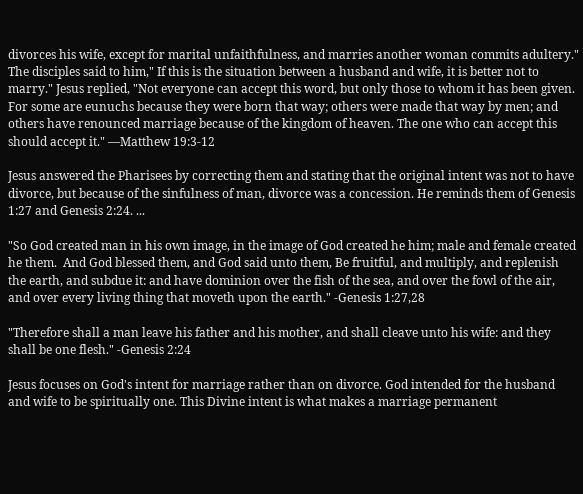divorces his wife, except for marital unfaithfulness, and marries another woman commits adultery."  The disciples said to him," If this is the situation between a husband and wife, it is better not to marry." Jesus replied, "Not everyone can accept this word, but only those to whom it has been given. For some are eunuchs because they were born that way; others were made that way by men; and others have renounced marriage because of the kingdom of heaven. The one who can accept this should accept it." —Matthew 19:3-12

Jesus answered the Pharisees by correcting them and stating that the original intent was not to have divorce, but because of the sinfulness of man, divorce was a concession. He reminds them of Genesis 1:27 and Genesis 2:24. ...

"So God created man in his own image, in the image of God created he him; male and female created he them.  And God blessed them, and God said unto them, Be fruitful, and multiply, and replenish the earth, and subdue it: and have dominion over the fish of the sea, and over the fowl of the air, and over every living thing that moveth upon the earth." -Genesis 1:27,28

"Therefore shall a man leave his father and his mother, and shall cleave unto his wife: and they shall be one flesh." -Genesis 2:24

Jesus focuses on God's intent for marriage rather than on divorce. God intended for the husband and wife to be spiritually one. This Divine intent is what makes a marriage permanent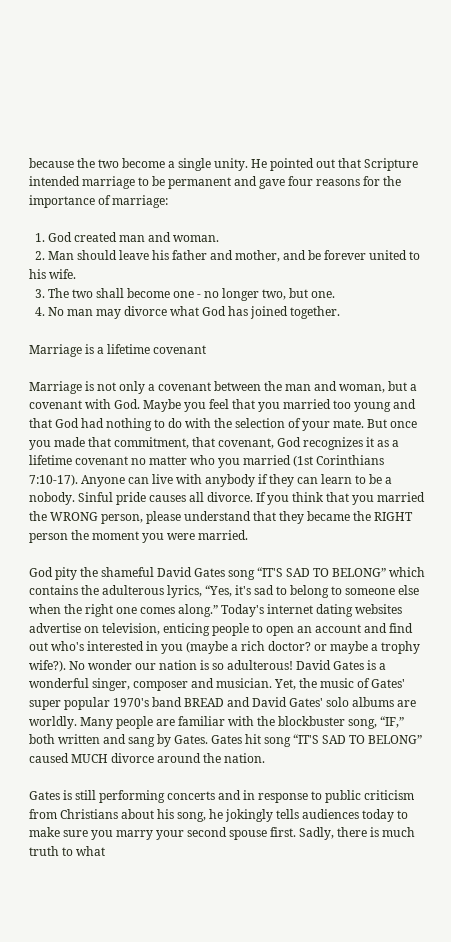because the two become a single unity. He pointed out that Scripture intended marriage to be permanent and gave four reasons for the importance of marriage:

  1. God created man and woman.
  2. Man should leave his father and mother, and be forever united to his wife.
  3. The two shall become one - no longer two, but one.
  4. No man may divorce what God has joined together.

Marriage is a lifetime covenant

Marriage is not only a covenant between the man and woman, but a covenant with God. Maybe you feel that you married too young and that God had nothing to do with the selection of your mate. But once you made that commitment, that covenant, God recognizes it as a lifetime covenant no matter who you married (1st Corinthians 7:10-17). Anyone can live with anybody if they can learn to be a nobody. Sinful pride causes all divorce. If you think that you married the WRONG person, please understand that they became the RIGHT person the moment you were married.

God pity the shameful David Gates song “IT'S SAD TO BELONG” which contains the adulterous lyrics, “Yes, it's sad to belong to someone else when the right one comes along.” Today's internet dating websites advertise on television, enticing people to open an account and find out who's interested in you (maybe a rich doctor? or maybe a trophy wife?). No wonder our nation is so adulterous! David Gates is a wonderful singer, composer and musician. Yet, the music of Gates' super popular 1970's band BREAD and David Gates' solo albums are worldly. Many people are familiar with the blockbuster song, “IF,” both written and sang by Gates. Gates hit song “IT'S SAD TO BELONG” caused MUCH divorce around the nation.

Gates is still performing concerts and in response to public criticism from Christians about his song, he jokingly tells audiences today to make sure you marry your second spouse first. Sadly, there is much truth to what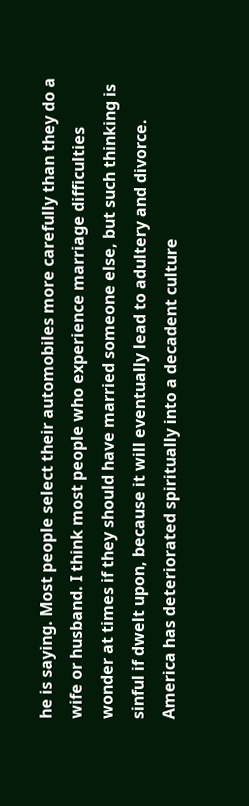he is saying. Most people select their automobiles more carefully than they do a wife or husband. I think most people who experience marriage difficulties wonder at times if they should have married someone else, but such thinking is sinful if dwelt upon, because it will eventually lead to adultery and divorce. America has deteriorated spiritually into a decadent culture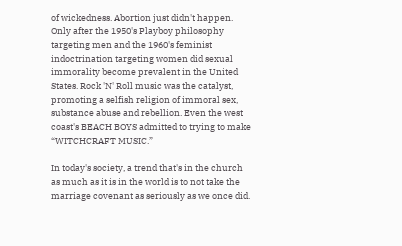of wickedness. Abortion just didn't happen. Only after the 1950's Playboy philosophy targeting men and the 1960's feminist indoctrination targeting women did sexual immorality become prevalent in the United States. Rock 'N' Roll music was the catalyst, promoting a selfish religion of immoral sex, substance abuse and rebellion. Even the west coast's BEACH BOYS admitted to trying to make “WITCHCRAFT MUSIC.”

In today's society, a trend that's in the church as much as it is in the world is to not take the marriage covenant as seriously as we once did.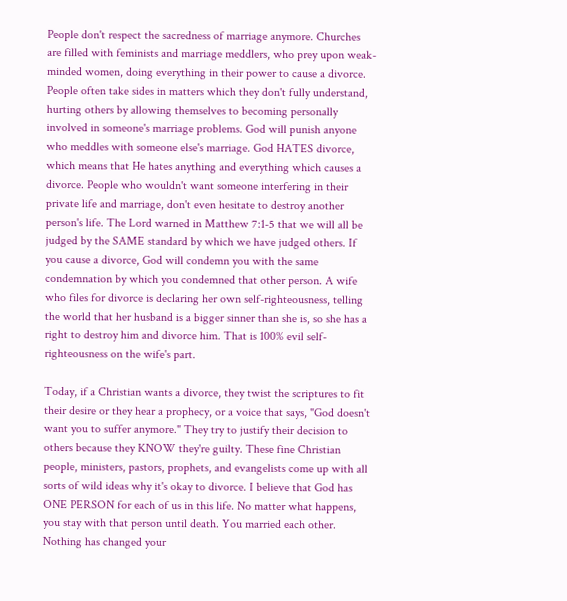People don't respect the sacredness of marriage anymore. Churches are filled with feminists and marriage meddlers, who prey upon weak-minded women, doing everything in their power to cause a divorce. People often take sides in matters which they don't fully understand, hurting others by allowing themselves to becoming personally involved in someone's marriage problems. God will punish anyone who meddles with someone else's marriage. God HATES divorce, which means that He hates anything and everything which causes a divorce. People who wouldn't want someone interfering in their private life and marriage, don't even hesitate to destroy another person's life. The Lord warned in Matthew 7:1-5 that we will all be judged by the SAME standard by which we have judged others. If you cause a divorce, God will condemn you with the same condemnation by which you condemned that other person. A wife who files for divorce is declaring her own self-righteousness, telling the world that her husband is a bigger sinner than she is, so she has a right to destroy him and divorce him. That is 100% evil self-righteousness on the wife's part.

Today, if a Christian wants a divorce, they twist the scriptures to fit their desire or they hear a prophecy, or a voice that says, "God doesn't want you to suffer anymore." They try to justify their decision to others because they KNOW they're guilty. These fine Christian people, ministers, pastors, prophets, and evangelists come up with all sorts of wild ideas why it's okay to divorce. I believe that God has ONE PERSON for each of us in this life. No matter what happens, you stay with that person until death. You married each other. Nothing has changed your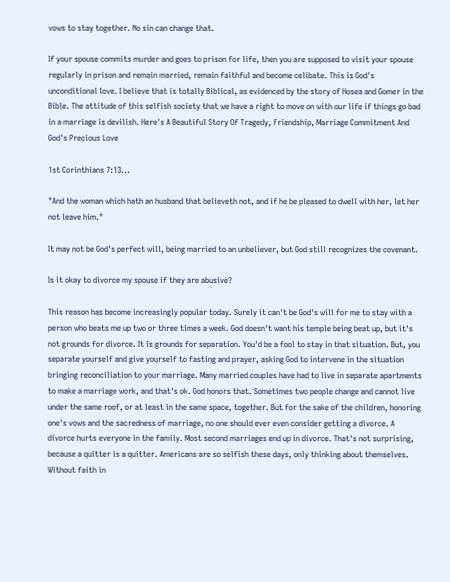vows to stay together. No sin can change that.

If your spouse commits murder and goes to prison for life, then you are supposed to visit your spouse regularly in prison and remain married, remain faithful and become celibate. This is God's unconditional love. I believe that is totally Biblical, as evidenced by the story of Hosea and Gomer in the Bible. The attitude of this selfish society that we have a right to move on with our life if things go bad in a marriage is devilish. Here's A Beautiful Story Of Tragedy, Friendship, Marriage Commitment And God's Precious Love

1st Corinthians 7:13...

"And the woman which hath an husband that believeth not, and if he be pleased to dwell with her, let her not leave him."

It may not be God's perfect will, being married to an unbeliever, but God still recognizes the covenant.

Is it okay to divorce my spouse if they are abusive?

This reason has become increasingly popular today. Surely it can't be God's will for me to stay with a person who beats me up two or three times a week. God doesn't want his temple being beat up, but it's not grounds for divorce. It is grounds for separation. You'd be a fool to stay in that situation. But, you separate yourself and give yourself to fasting and prayer, asking God to intervene in the situation bringing reconciliation to your marriage. Many married couples have had to live in separate apartments to make a marriage work, and that's ok. God honors that. Sometimes two people change and cannot live under the same roof, or at least in the same space, together. But for the sake of the children, honoring one's vows and the sacredness of marriage, no one should ever even consider getting a divorce. A divorce hurts everyone in the family. Most second marriages end up in divorce. That's not surprising, because a quitter is a quitter. Americans are so selfish these days, only thinking about themselves. Without faith in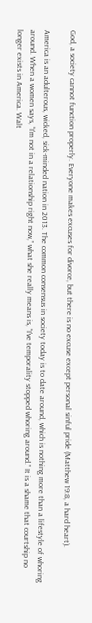God, a society cannot function properly. Everyone makes excuses for divorce, but there is no excuse except personal sinful pride (Matthew 19:8, a hard heart).

America is an adulterous, wicked, sick-minded nation in 2013. The common consensus in society today is to date around, which is nothing more than a lifestyle of whoring around. When a women says, “I'm not in a relationship right now,” what she really means is, “I've temporality stopped whoring around.” It is a shame that courtship no longer exists in America. Walt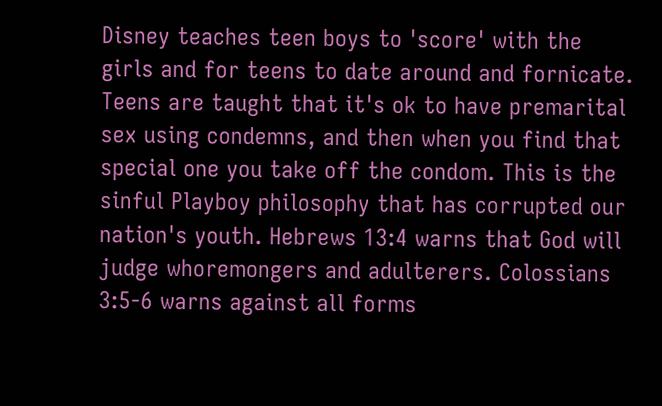Disney teaches teen boys to 'score' with the girls and for teens to date around and fornicate. Teens are taught that it's ok to have premarital sex using condemns, and then when you find that special one you take off the condom. This is the sinful Playboy philosophy that has corrupted our nation's youth. Hebrews 13:4 warns that God will judge whoremongers and adulterers. Colossians 3:5-6 warns against all forms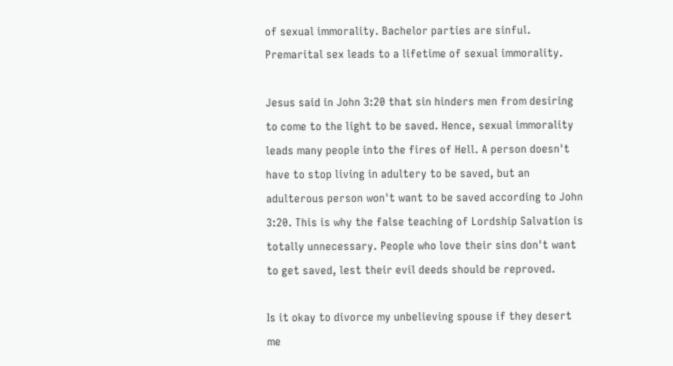of sexual immorality. Bachelor parties are sinful. Premarital sex leads to a lifetime of sexual immorality.

Jesus said in John 3:20 that sin hinders men from desiring to come to the light to be saved. Hence, sexual immorality leads many people into the fires of Hell. A person doesn't have to stop living in adultery to be saved, but an adulterous person won't want to be saved according to John 3:20. This is why the false teaching of Lordship Salvation is totally unnecessary. People who love their sins don't want to get saved, lest their evil deeds should be reproved.

Is it okay to divorce my unbelieving spouse if they desert me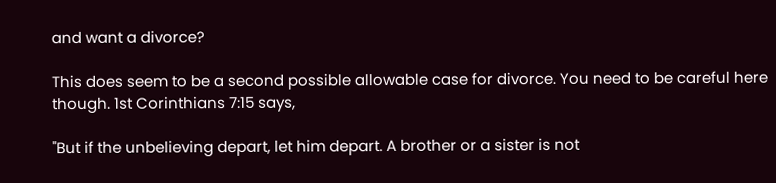and want a divorce?

This does seem to be a second possible allowable case for divorce. You need to be careful here though. 1st Corinthians 7:15 says,

"But if the unbelieving depart, let him depart. A brother or a sister is not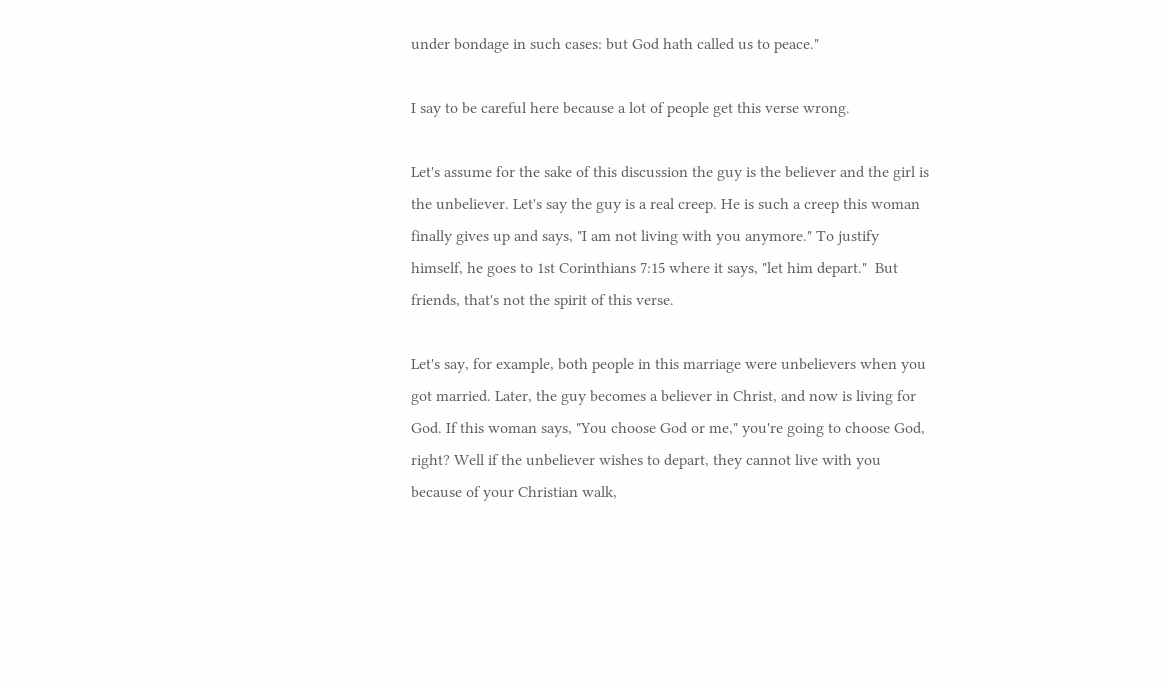under bondage in such cases: but God hath called us to peace."

I say to be careful here because a lot of people get this verse wrong.

Let's assume for the sake of this discussion the guy is the believer and the girl is the unbeliever. Let's say the guy is a real creep. He is such a creep this woman finally gives up and says, "I am not living with you anymore." To justify himself, he goes to 1st Corinthians 7:15 where it says, "let him depart."  But friends, that's not the spirit of this verse.

Let's say, for example, both people in this marriage were unbelievers when you got married. Later, the guy becomes a believer in Christ, and now is living for God. If this woman says, "You choose God or me," you're going to choose God, right? Well if the unbeliever wishes to depart, they cannot live with you because of your Christian walk,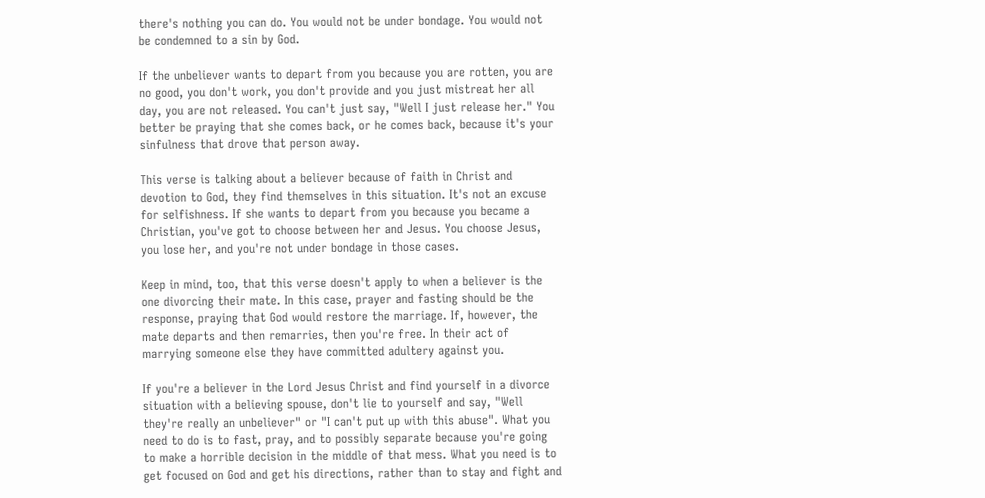there's nothing you can do. You would not be under bondage. You would not be condemned to a sin by God.

If the unbeliever wants to depart from you because you are rotten, you are no good, you don't work, you don't provide and you just mistreat her all day, you are not released. You can't just say, "Well I just release her." You better be praying that she comes back, or he comes back, because it's your sinfulness that drove that person away.

This verse is talking about a believer because of faith in Christ and devotion to God, they find themselves in this situation. It's not an excuse for selfishness. If she wants to depart from you because you became a Christian, you've got to choose between her and Jesus. You choose Jesus, you lose her, and you're not under bondage in those cases.

Keep in mind, too, that this verse doesn't apply to when a believer is the one divorcing their mate. In this case, prayer and fasting should be the response, praying that God would restore the marriage. If, however, the mate departs and then remarries, then you're free. In their act of marrying someone else they have committed adultery against you.

If you're a believer in the Lord Jesus Christ and find yourself in a divorce situation with a believing spouse, don't lie to yourself and say, "Well they're really an unbeliever" or "I can't put up with this abuse". What you need to do is to fast, pray, and to possibly separate because you're going to make a horrible decision in the middle of that mess. What you need is to get focused on God and get his directions, rather than to stay and fight and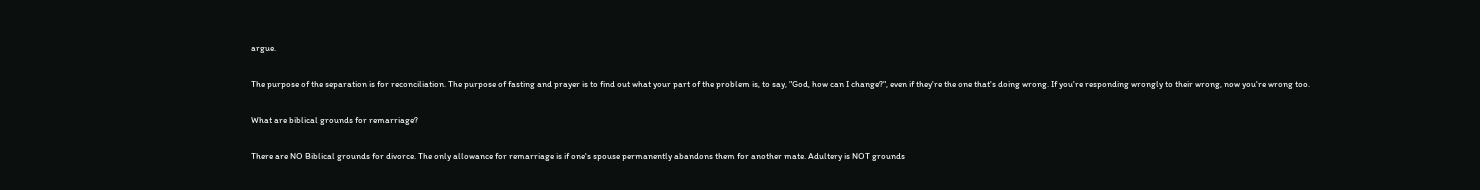argue.

The purpose of the separation is for reconciliation. The purpose of fasting and prayer is to find out what your part of the problem is, to say, "God, how can I change?", even if they're the one that's doing wrong. If you're responding wrongly to their wrong, now you're wrong too.

What are biblical grounds for remarriage?

There are NO Biblical grounds for divorce. The only allowance for remarriage is if one's spouse permanently abandons them for another mate. Adultery is NOT grounds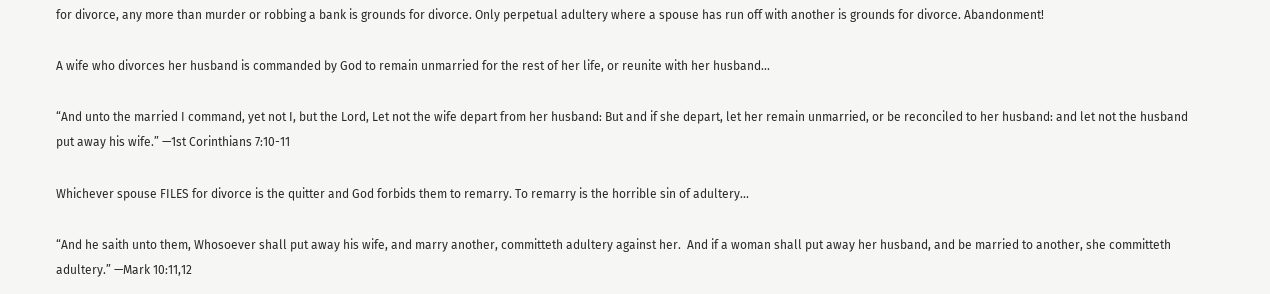for divorce, any more than murder or robbing a bank is grounds for divorce. Only perpetual adultery where a spouse has run off with another is grounds for divorce. Abandonment!

A wife who divorces her husband is commanded by God to remain unmarried for the rest of her life, or reunite with her husband...

“And unto the married I command, yet not I, but the Lord, Let not the wife depart from her husband: But and if she depart, let her remain unmarried, or be reconciled to her husband: and let not the husband put away his wife.” —1st Corinthians 7:10-11

Whichever spouse FILES for divorce is the quitter and God forbids them to remarry. To remarry is the horrible sin of adultery...

“And he saith unto them, Whosoever shall put away his wife, and marry another, committeth adultery against her.  And if a woman shall put away her husband, and be married to another, she committeth adultery.” —Mark 10:11,12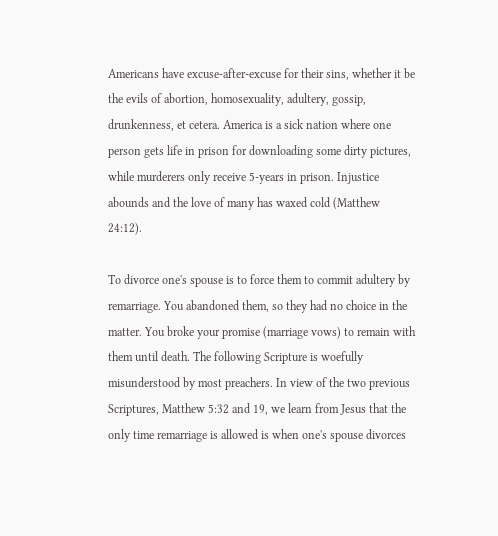Americans have excuse-after-excuse for their sins, whether it be the evils of abortion, homosexuality, adultery, gossip, drunkenness, et cetera. America is a sick nation where one person gets life in prison for downloading some dirty pictures, while murderers only receive 5-years in prison. Injustice abounds and the love of many has waxed cold (Matthew 24:12).

To divorce one's spouse is to force them to commit adultery by remarriage. You abandoned them, so they had no choice in the matter. You broke your promise (marriage vows) to remain with them until death. The following Scripture is woefully misunderstood by most preachers. In view of the two previous Scriptures, Matthew 5:32 and 19, we learn from Jesus that the only time remarriage is allowed is when one's spouse divorces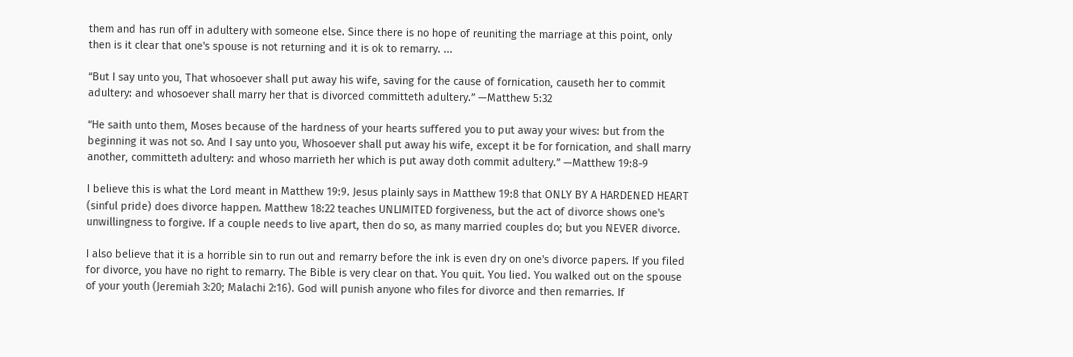them and has run off in adultery with someone else. Since there is no hope of reuniting the marriage at this point, only then is it clear that one's spouse is not returning and it is ok to remarry. ...

“But I say unto you, That whosoever shall put away his wife, saving for the cause of fornication, causeth her to commit adultery: and whosoever shall marry her that is divorced committeth adultery.” —Matthew 5:32

“He saith unto them, Moses because of the hardness of your hearts suffered you to put away your wives: but from the beginning it was not so. And I say unto you, Whosoever shall put away his wife, except it be for fornication, and shall marry another, committeth adultery: and whoso marrieth her which is put away doth commit adultery.” —Matthew 19:8-9

I believe this is what the Lord meant in Matthew 19:9. Jesus plainly says in Matthew 19:8 that ONLY BY A HARDENED HEART (sinful pride) does divorce happen. Matthew 18:22 teaches UNLIMITED forgiveness, but the act of divorce shows one's unwillingness to forgive. If a couple needs to live apart, then do so, as many married couples do; but you NEVER divorce.

I also believe that it is a horrible sin to run out and remarry before the ink is even dry on one's divorce papers. If you filed for divorce, you have no right to remarry. The Bible is very clear on that. You quit. You lied. You walked out on the spouse of your youth (Jeremiah 3:20; Malachi 2:16). God will punish anyone who files for divorce and then remarries. If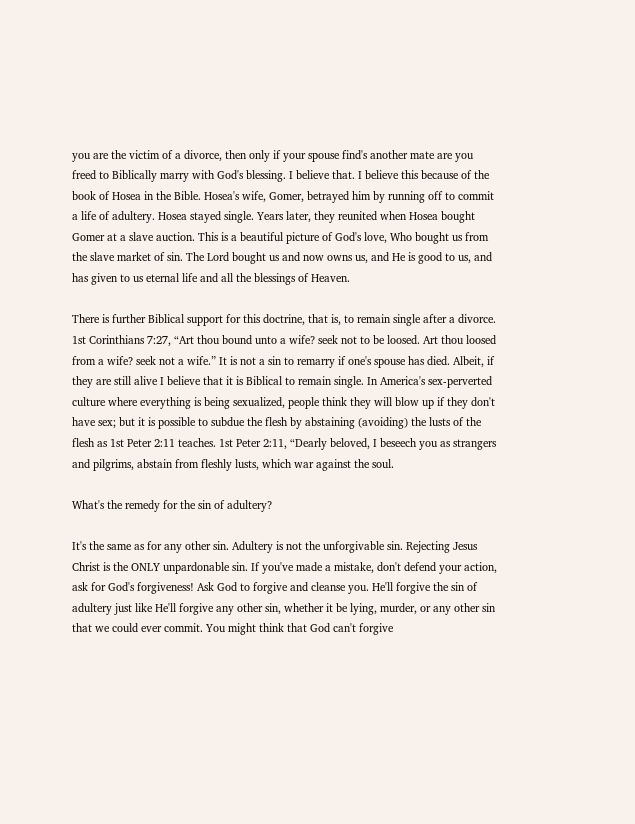you are the victim of a divorce, then only if your spouse find's another mate are you freed to Biblically marry with God's blessing. I believe that. I believe this because of the book of Hosea in the Bible. Hosea's wife, Gomer, betrayed him by running off to commit a life of adultery. Hosea stayed single. Years later, they reunited when Hosea bought Gomer at a slave auction. This is a beautiful picture of God's love, Who bought us from the slave market of sin. The Lord bought us and now owns us, and He is good to us, and has given to us eternal life and all the blessings of Heaven.

There is further Biblical support for this doctrine, that is, to remain single after a divorce. 1st Corinthians 7:27, “Art thou bound unto a wife? seek not to be loosed. Art thou loosed from a wife? seek not a wife.” It is not a sin to remarry if one's spouse has died. Albeit, if they are still alive I believe that it is Biblical to remain single. In America's sex-perverted culture where everything is being sexualized, people think they will blow up if they don't have sex; but it is possible to subdue the flesh by abstaining (avoiding) the lusts of the flesh as 1st Peter 2:11 teaches. 1st Peter 2:11, “Dearly beloved, I beseech you as strangers and pilgrims, abstain from fleshly lusts, which war against the soul.

What's the remedy for the sin of adultery?

It's the same as for any other sin. Adultery is not the unforgivable sin. Rejecting Jesus Christ is the ONLY unpardonable sin. If you've made a mistake, don't defend your action, ask for God's forgiveness! Ask God to forgive and cleanse you. He'll forgive the sin of adultery just like He'll forgive any other sin, whether it be lying, murder, or any other sin that we could ever commit. You might think that God can't forgive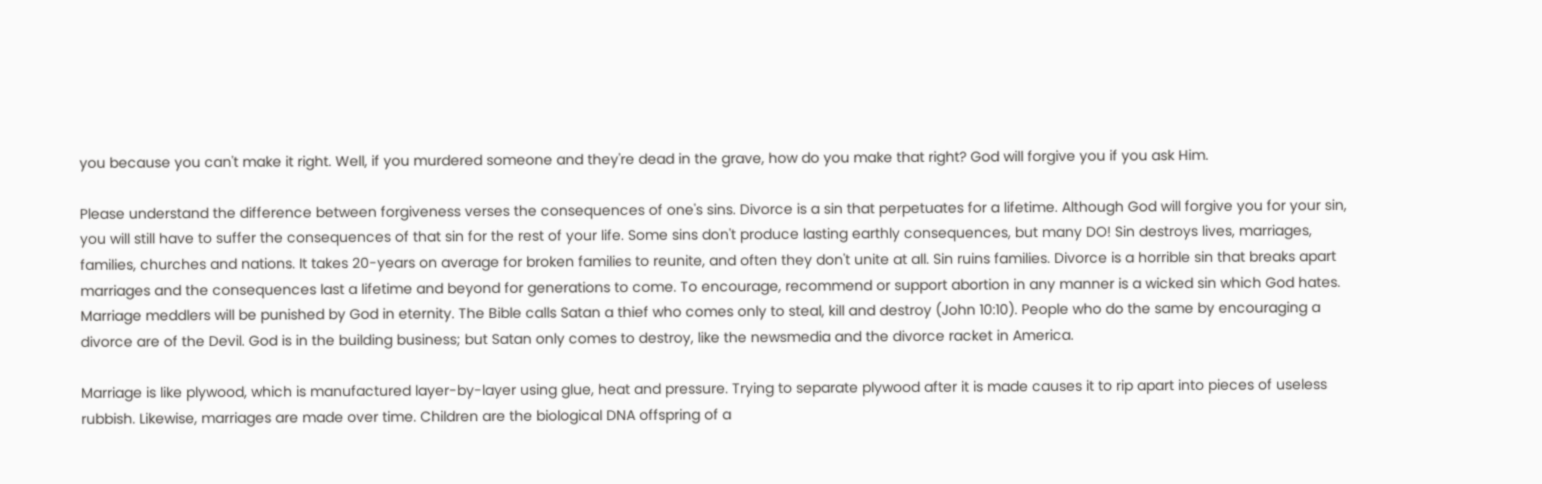you because you can't make it right. Well, if you murdered someone and they're dead in the grave, how do you make that right? God will forgive you if you ask Him.

Please understand the difference between forgiveness verses the consequences of one's sins. Divorce is a sin that perpetuates for a lifetime. Although God will forgive you for your sin, you will still have to suffer the consequences of that sin for the rest of your life. Some sins don't produce lasting earthly consequences, but many DO! Sin destroys lives, marriages, families, churches and nations. It takes 20-years on average for broken families to reunite, and often they don't unite at all. Sin ruins families. Divorce is a horrible sin that breaks apart marriages and the consequences last a lifetime and beyond for generations to come. To encourage, recommend or support abortion in any manner is a wicked sin which God hates. Marriage meddlers will be punished by God in eternity. The Bible calls Satan a thief who comes only to steal, kill and destroy (John 10:10). People who do the same by encouraging a divorce are of the Devil. God is in the building business; but Satan only comes to destroy, like the newsmedia and the divorce racket in America.

Marriage is like plywood, which is manufactured layer-by-layer using glue, heat and pressure. Trying to separate plywood after it is made causes it to rip apart into pieces of useless rubbish. Likewise, marriages are made over time. Children are the biological DNA offspring of a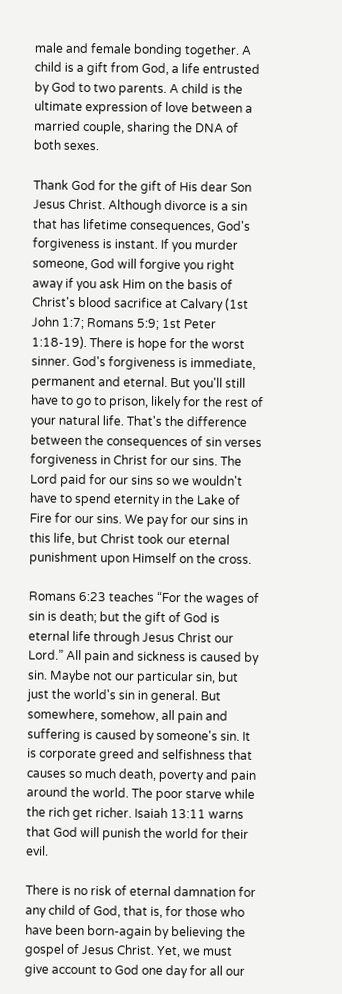male and female bonding together. A child is a gift from God, a life entrusted by God to two parents. A child is the ultimate expression of love between a married couple, sharing the DNA of both sexes.

Thank God for the gift of His dear Son Jesus Christ. Although divorce is a sin that has lifetime consequences, God's forgiveness is instant. If you murder someone, God will forgive you right away if you ask Him on the basis of Christ's blood sacrifice at Calvary (1st John 1:7; Romans 5:9; 1st Peter 1:18-19). There is hope for the worst sinner. God's forgiveness is immediate, permanent and eternal. But you'll still have to go to prison, likely for the rest of your natural life. That's the difference between the consequences of sin verses forgiveness in Christ for our sins. The Lord paid for our sins so we wouldn't have to spend eternity in the Lake of Fire for our sins. We pay for our sins in this life, but Christ took our eternal punishment upon Himself on the cross.

Romans 6:23 teaches “For the wages of sin is death; but the gift of God is eternal life through Jesus Christ our Lord.” All pain and sickness is caused by sin. Maybe not our particular sin, but just the world's sin in general. But somewhere, somehow, all pain and suffering is caused by someone's sin. It is corporate greed and selfishness that causes so much death, poverty and pain around the world. The poor starve while the rich get richer. Isaiah 13:11 warns that God will punish the world for their evil.

There is no risk of eternal damnation for any child of God, that is, for those who have been born-again by believing the gospel of Jesus Christ. Yet, we must give account to God one day for all our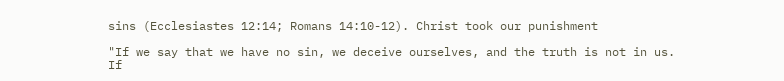sins (Ecclesiastes 12:14; Romans 14:10-12). Christ took our punishment

"If we say that we have no sin, we deceive ourselves, and the truth is not in us.  If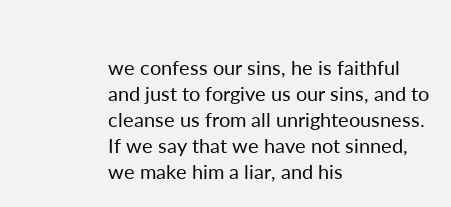we confess our sins, he is faithful and just to forgive us our sins, and to cleanse us from all unrighteousness.  If we say that we have not sinned, we make him a liar, and his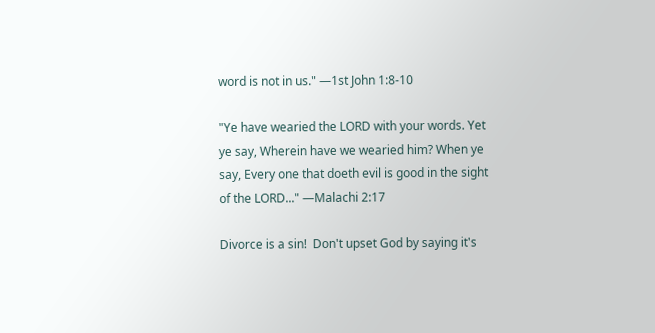word is not in us." —1st John 1:8-10

"Ye have wearied the LORD with your words. Yet ye say, Wherein have we wearied him? When ye say, Every one that doeth evil is good in the sight of the LORD..." —Malachi 2:17

Divorce is a sin!  Don't upset God by saying it's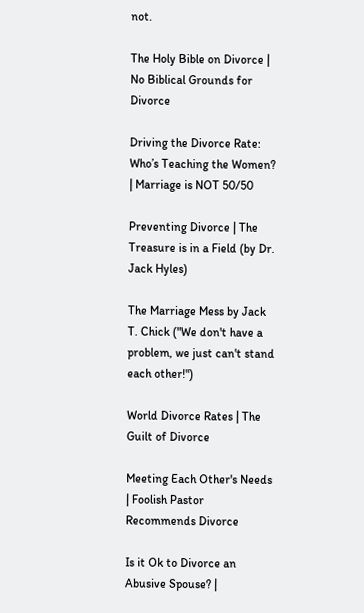not.

The Holy Bible on Divorce | No Biblical Grounds for Divorce

Driving the Divorce Rate: Who’s Teaching the Women? | Marriage is NOT 50/50

Preventing Divorce | The Treasure is in a Field (by Dr. Jack Hyles)

The Marriage Mess by Jack T. Chick ("We don't have a problem, we just can't stand each other!")

World Divorce Rates | The Guilt of Divorce

Meeting Each Other's Needs | Foolish Pastor Recommends Divorce

Is it Ok to Divorce an Abusive Spouse? |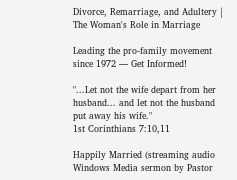Divorce, Remarriage, and Adultery | The Woman's Role in Marriage

Leading the pro-family movement since 1972 — Get Informed!

"...Let not the wife depart from her husband... and let not the husband put away his wife."
1st Corinthians 7:10,11

Happily Married (streaming audio Windows Media sermon by Pastor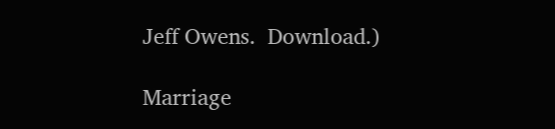Jeff Owens.  Download.)

Marriage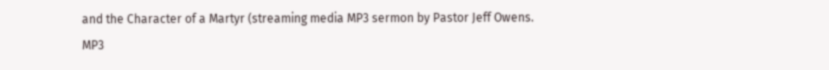and the Character of a Martyr (streaming media MP3 sermon by Pastor Jeff Owens.
MP3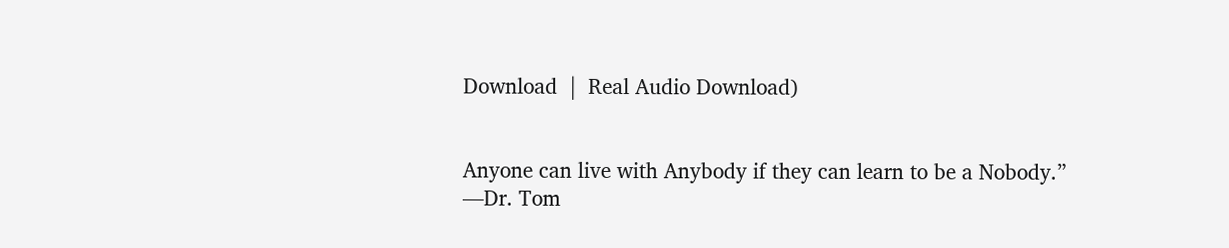Download  |  Real Audio Download)


Anyone can live with Anybody if they can learn to be a Nobody.” —Dr. Tom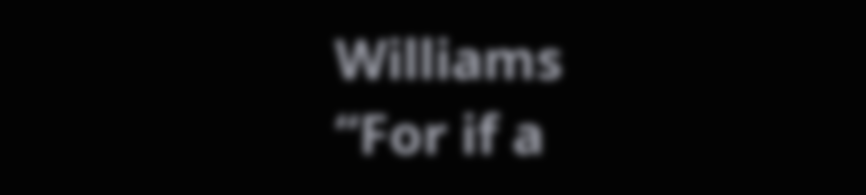Williams
“For if a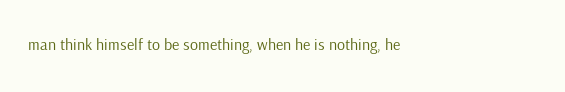man think himself to be something, when he is nothing, he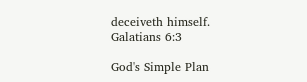deceiveth himself. Galatians 6:3

God's Simple Plan